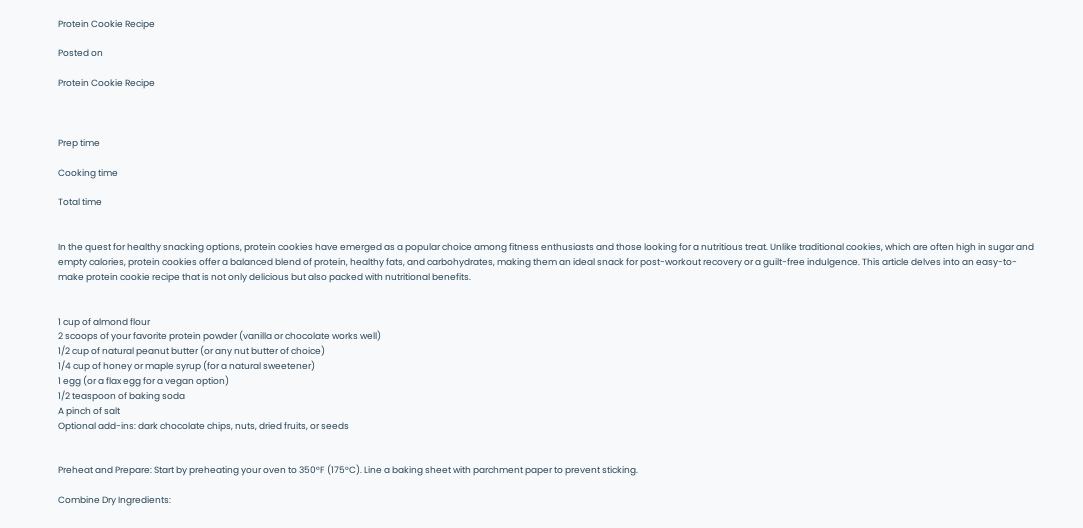Protein Cookie Recipe

Posted on

Protein Cookie Recipe



Prep time

Cooking time

Total time


In the quest for healthy snacking options, protein cookies have emerged as a popular choice among fitness enthusiasts and those looking for a nutritious treat. Unlike traditional cookies, which are often high in sugar and empty calories, protein cookies offer a balanced blend of protein, healthy fats, and carbohydrates, making them an ideal snack for post-workout recovery or a guilt-free indulgence. This article delves into an easy-to-make protein cookie recipe that is not only delicious but also packed with nutritional benefits.


1 cup of almond flour
2 scoops of your favorite protein powder (vanilla or chocolate works well)
1/2 cup of natural peanut butter (or any nut butter of choice)
1/4 cup of honey or maple syrup (for a natural sweetener)
1 egg (or a flax egg for a vegan option)
1/2 teaspoon of baking soda
A pinch of salt
Optional add-ins: dark chocolate chips, nuts, dried fruits, or seeds


Preheat and Prepare: Start by preheating your oven to 350°F (175°C). Line a baking sheet with parchment paper to prevent sticking.

Combine Dry Ingredients: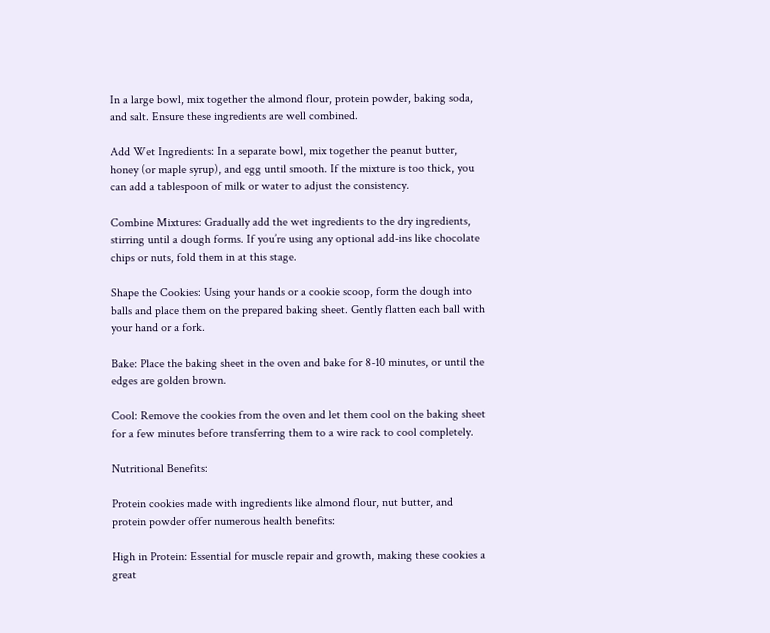In a large bowl, mix together the almond flour, protein powder, baking soda, and salt. Ensure these ingredients are well combined.

Add Wet Ingredients: In a separate bowl, mix together the peanut butter, honey (or maple syrup), and egg until smooth. If the mixture is too thick, you can add a tablespoon of milk or water to adjust the consistency.

Combine Mixtures: Gradually add the wet ingredients to the dry ingredients, stirring until a dough forms. If you’re using any optional add-ins like chocolate chips or nuts, fold them in at this stage.

Shape the Cookies: Using your hands or a cookie scoop, form the dough into balls and place them on the prepared baking sheet. Gently flatten each ball with your hand or a fork.

Bake: Place the baking sheet in the oven and bake for 8-10 minutes, or until the edges are golden brown.

Cool: Remove the cookies from the oven and let them cool on the baking sheet for a few minutes before transferring them to a wire rack to cool completely.

Nutritional Benefits:

Protein cookies made with ingredients like almond flour, nut butter, and protein powder offer numerous health benefits:

High in Protein: Essential for muscle repair and growth, making these cookies a great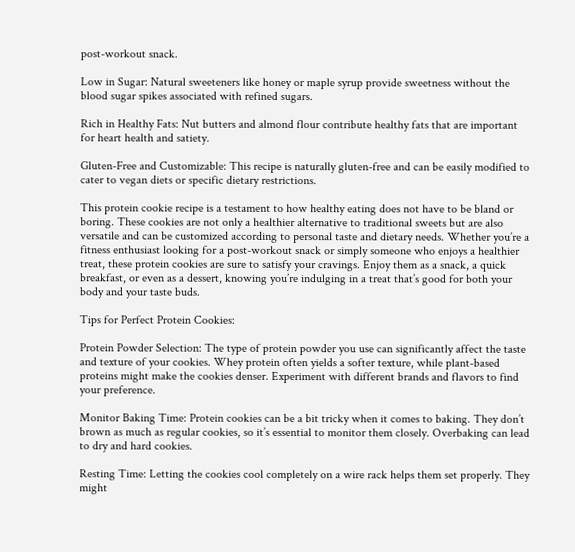post-workout snack.

Low in Sugar: Natural sweeteners like honey or maple syrup provide sweetness without the blood sugar spikes associated with refined sugars.

Rich in Healthy Fats: Nut butters and almond flour contribute healthy fats that are important for heart health and satiety.

Gluten-Free and Customizable: This recipe is naturally gluten-free and can be easily modified to cater to vegan diets or specific dietary restrictions.

This protein cookie recipe is a testament to how healthy eating does not have to be bland or boring. These cookies are not only a healthier alternative to traditional sweets but are also versatile and can be customized according to personal taste and dietary needs. Whether you’re a fitness enthusiast looking for a post-workout snack or simply someone who enjoys a healthier treat, these protein cookies are sure to satisfy your cravings. Enjoy them as a snack, a quick breakfast, or even as a dessert, knowing you’re indulging in a treat that’s good for both your body and your taste buds.

Tips for Perfect Protein Cookies:

Protein Powder Selection: The type of protein powder you use can significantly affect the taste and texture of your cookies. Whey protein often yields a softer texture, while plant-based proteins might make the cookies denser. Experiment with different brands and flavors to find your preference.

Monitor Baking Time: Protein cookies can be a bit tricky when it comes to baking. They don’t brown as much as regular cookies, so it’s essential to monitor them closely. Overbaking can lead to dry and hard cookies.

Resting Time: Letting the cookies cool completely on a wire rack helps them set properly. They might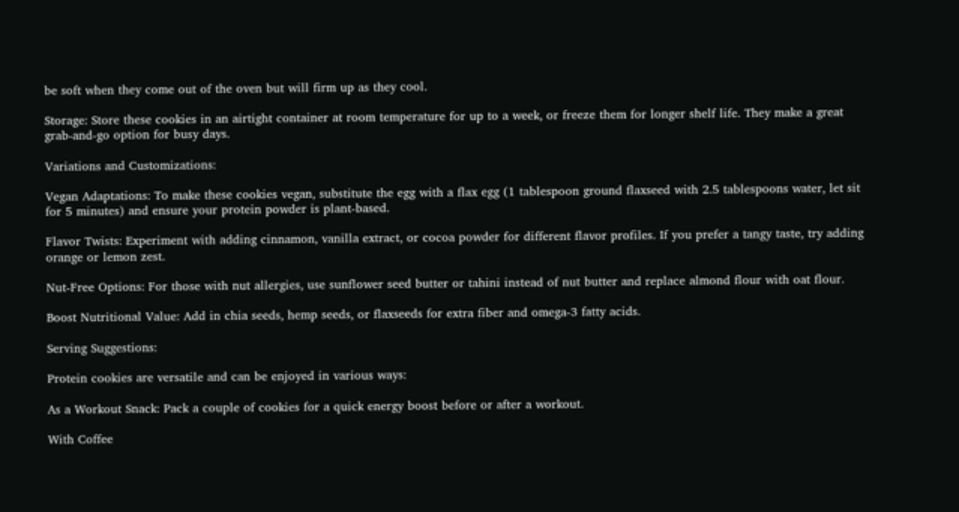be soft when they come out of the oven but will firm up as they cool.

Storage: Store these cookies in an airtight container at room temperature for up to a week, or freeze them for longer shelf life. They make a great grab-and-go option for busy days.

Variations and Customizations:

Vegan Adaptations: To make these cookies vegan, substitute the egg with a flax egg (1 tablespoon ground flaxseed with 2.5 tablespoons water, let sit for 5 minutes) and ensure your protein powder is plant-based.

Flavor Twists: Experiment with adding cinnamon, vanilla extract, or cocoa powder for different flavor profiles. If you prefer a tangy taste, try adding orange or lemon zest.

Nut-Free Options: For those with nut allergies, use sunflower seed butter or tahini instead of nut butter and replace almond flour with oat flour.

Boost Nutritional Value: Add in chia seeds, hemp seeds, or flaxseeds for extra fiber and omega-3 fatty acids.

Serving Suggestions:

Protein cookies are versatile and can be enjoyed in various ways:

As a Workout Snack: Pack a couple of cookies for a quick energy boost before or after a workout.

With Coffee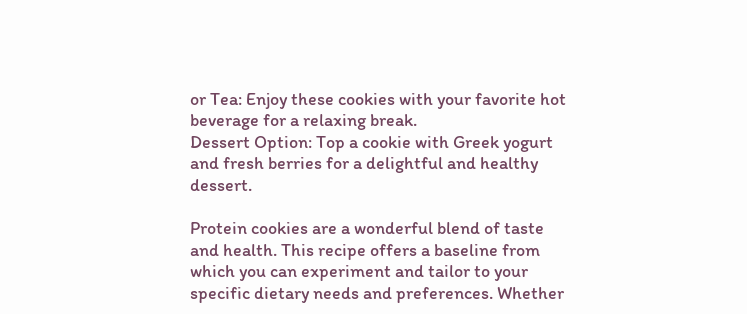or Tea: Enjoy these cookies with your favorite hot beverage for a relaxing break.
Dessert Option: Top a cookie with Greek yogurt and fresh berries for a delightful and healthy dessert.

Protein cookies are a wonderful blend of taste and health. This recipe offers a baseline from which you can experiment and tailor to your specific dietary needs and preferences. Whether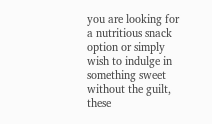you are looking for a nutritious snack option or simply wish to indulge in something sweet without the guilt, these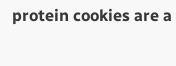protein cookies are a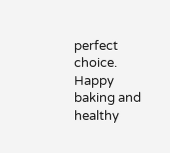perfect choice. Happy baking and healthy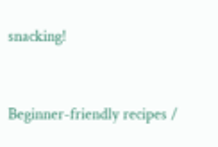snacking!


Beginner-friendly recipes /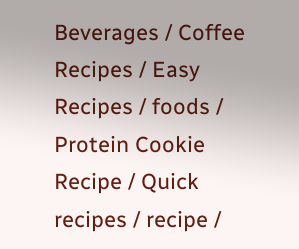Beverages / Coffee Recipes / Easy Recipes / foods / Protein Cookie Recipe / Quick recipes / recipe /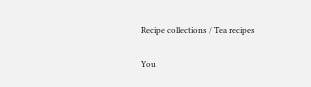Recipe collections / Tea recipes

You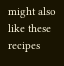might also like these recipes